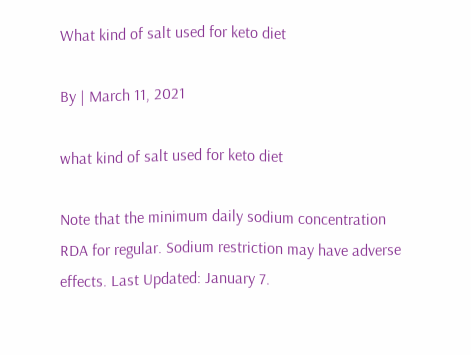What kind of salt used for keto diet

By | March 11, 2021

what kind of salt used for keto diet

Note that the minimum daily sodium concentration RDA for regular. Sodium restriction may have adverse effects. Last Updated: January 7.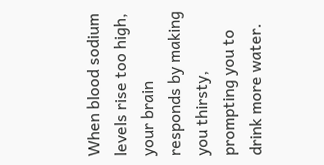When blood sodium levels rise too high, your brain responds by making you thirsty, prompting you to drink more water.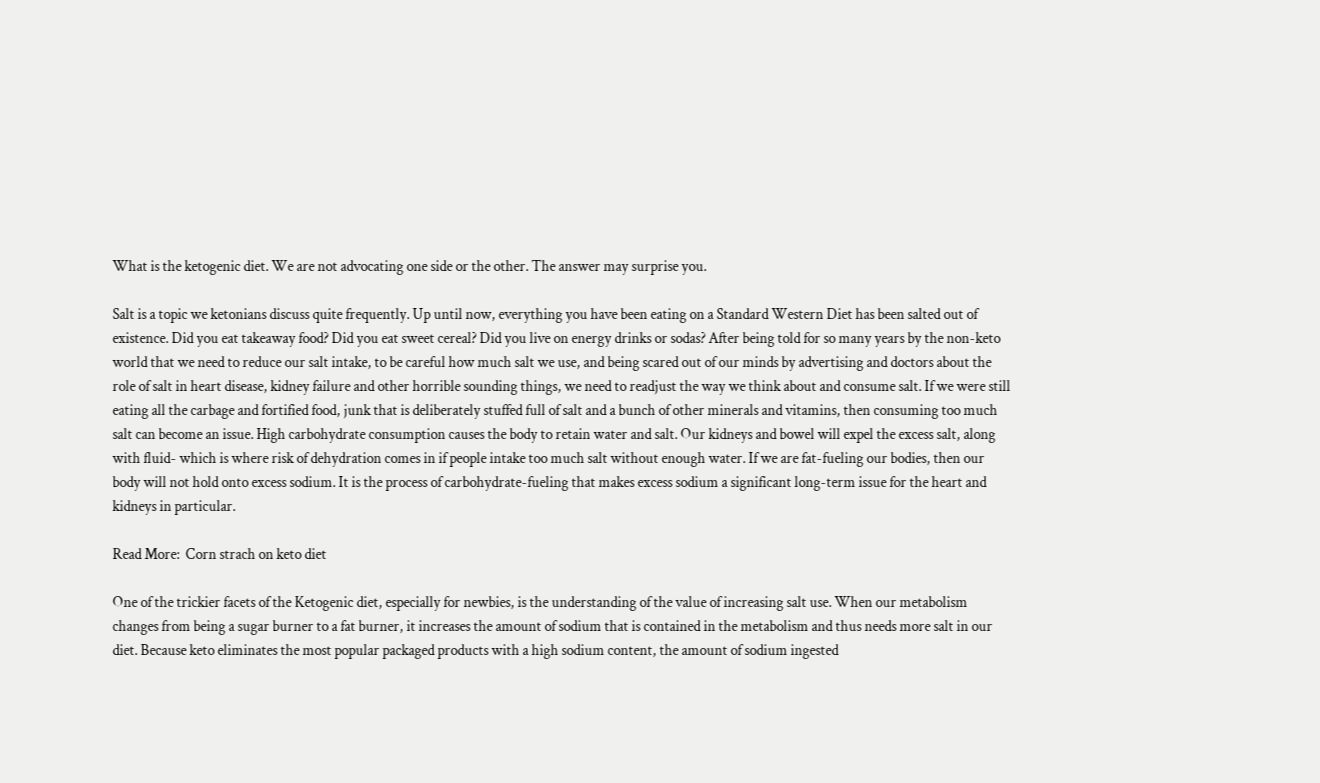What is the ketogenic diet. We are not advocating one side or the other. The answer may surprise you.

Salt is a topic we ketonians discuss quite frequently. Up until now, everything you have been eating on a Standard Western Diet has been salted out of existence. Did you eat takeaway food? Did you eat sweet cereal? Did you live on energy drinks or sodas? After being told for so many years by the non-keto world that we need to reduce our salt intake, to be careful how much salt we use, and being scared out of our minds by advertising and doctors about the role of salt in heart disease, kidney failure and other horrible sounding things, we need to readjust the way we think about and consume salt. If we were still eating all the carbage and fortified food, junk that is deliberately stuffed full of salt and a bunch of other minerals and vitamins, then consuming too much salt can become an issue. High carbohydrate consumption causes the body to retain water and salt. Our kidneys and bowel will expel the excess salt, along with fluid- which is where risk of dehydration comes in if people intake too much salt without enough water. If we are fat-fueling our bodies, then our body will not hold onto excess sodium. It is the process of carbohydrate-fueling that makes excess sodium a significant long-term issue for the heart and kidneys in particular.

Read More:  Corn strach on keto diet

One of the trickier facets of the Ketogenic diet, especially for newbies, is the understanding of the value of increasing salt use. When our metabolism changes from being a sugar burner to a fat burner, it increases the amount of sodium that is contained in the metabolism and thus needs more salt in our diet. Because keto eliminates the most popular packaged products with a high sodium content, the amount of sodium ingested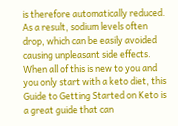is therefore automatically reduced. As a result, sodium levels often drop, which can be easily avoided causing unpleasant side effects. When all of this is new to you and you only start with a keto diet, this Guide to Getting Started on Keto is a great guide that can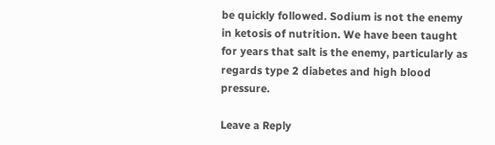be quickly followed. Sodium is not the enemy in ketosis of nutrition. We have been taught for years that salt is the enemy, particularly as regards type 2 diabetes and high blood pressure.

Leave a Reply